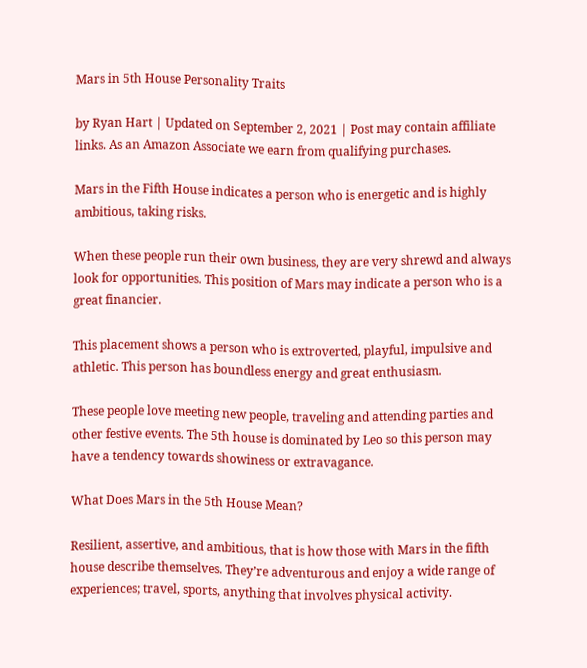Mars in 5th House Personality Traits

by Ryan Hart | Updated on September 2, 2021 | Post may contain affiliate links. As an Amazon Associate we earn from qualifying purchases.

Mars in the Fifth House indicates a person who is energetic and is highly ambitious, taking risks.

When these people run their own business, they are very shrewd and always look for opportunities. This position of Mars may indicate a person who is a great financier.

This placement shows a person who is extroverted, playful, impulsive and athletic. This person has boundless energy and great enthusiasm.

These people love meeting new people, traveling and attending parties and other festive events. The 5th house is dominated by Leo so this person may have a tendency towards showiness or extravagance.

What Does Mars in the 5th House Mean?

Resilient, assertive, and ambitious, that is how those with Mars in the fifth house describe themselves. They’re adventurous and enjoy a wide range of experiences; travel, sports, anything that involves physical activity.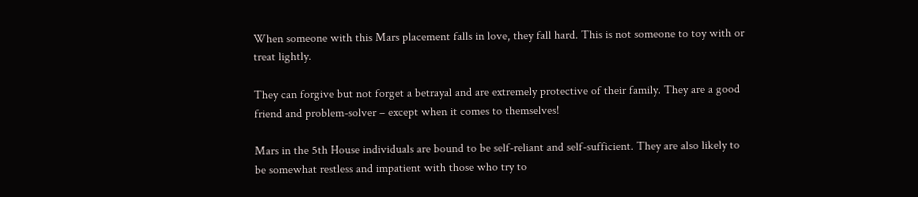When someone with this Mars placement falls in love, they fall hard. This is not someone to toy with or treat lightly.

They can forgive but not forget a betrayal and are extremely protective of their family. They are a good friend and problem-solver – except when it comes to themselves!

Mars in the 5th House individuals are bound to be self-reliant and self-sufficient. They are also likely to be somewhat restless and impatient with those who try to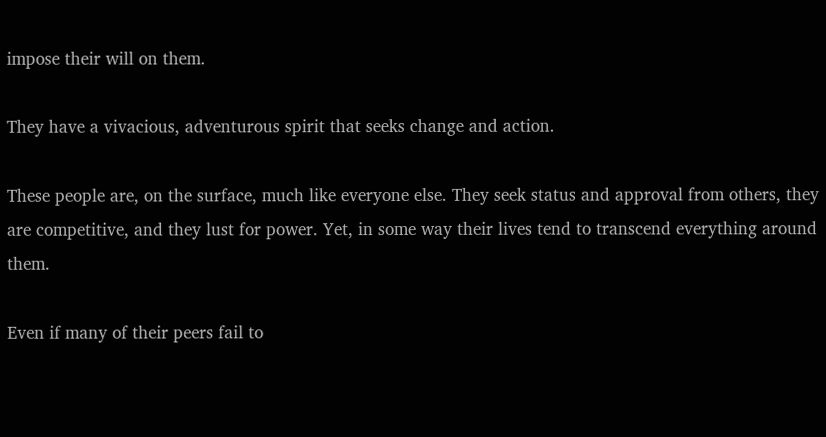impose their will on them.

They have a vivacious, adventurous spirit that seeks change and action.

These people are, on the surface, much like everyone else. They seek status and approval from others, they are competitive, and they lust for power. Yet, in some way their lives tend to transcend everything around them.

Even if many of their peers fail to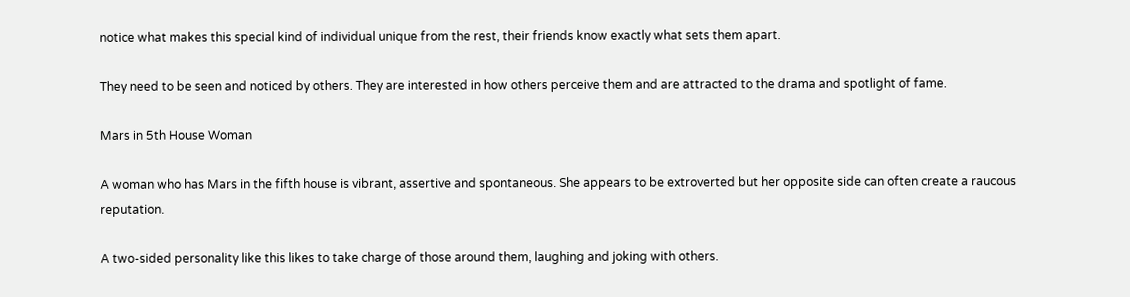notice what makes this special kind of individual unique from the rest, their friends know exactly what sets them apart.

They need to be seen and noticed by others. They are interested in how others perceive them and are attracted to the drama and spotlight of fame.

Mars in 5th House Woman

A woman who has Mars in the fifth house is vibrant, assertive and spontaneous. She appears to be extroverted but her opposite side can often create a raucous reputation.

A two-sided personality like this likes to take charge of those around them, laughing and joking with others.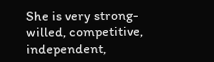She is very strong-willed, competitive, independent,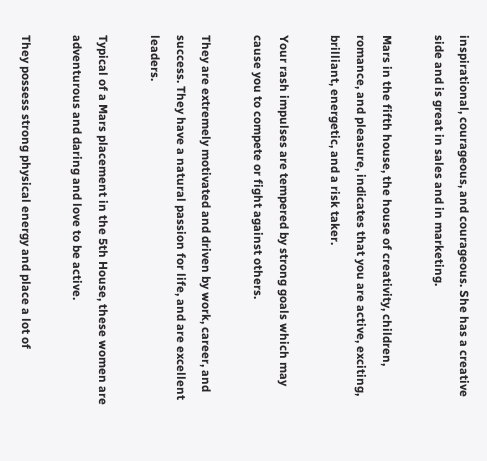inspirational, courageous, and courageous. She has a creative side and is great in sales and in marketing.

Mars in the fifth house, the house of creativity, children, romance, and pleasure, indicates that you are active, exciting, brilliant, energetic, and a risk taker.

Your rash impulses are tempered by strong goals which may cause you to compete or fight against others.

They are extremely motivated and driven by work, career, and success. They have a natural passion for life, and are excellent leaders.

Typical of a Mars placement in the 5th House, these women are adventurous and daring and love to be active.

They possess strong physical energy and place a lot of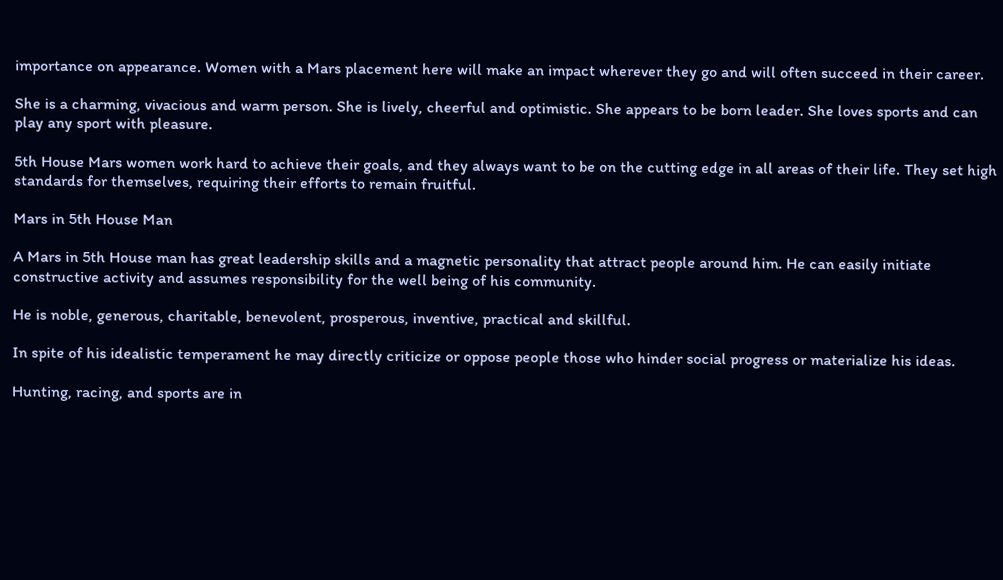importance on appearance. Women with a Mars placement here will make an impact wherever they go and will often succeed in their career.

She is a charming, vivacious and warm person. She is lively, cheerful and optimistic. She appears to be born leader. She loves sports and can play any sport with pleasure.

5th House Mars women work hard to achieve their goals, and they always want to be on the cutting edge in all areas of their life. They set high standards for themselves, requiring their efforts to remain fruitful.

Mars in 5th House Man

A Mars in 5th House man has great leadership skills and a magnetic personality that attract people around him. He can easily initiate constructive activity and assumes responsibility for the well being of his community.

He is noble, generous, charitable, benevolent, prosperous, inventive, practical and skillful.

In spite of his idealistic temperament he may directly criticize or oppose people those who hinder social progress or materialize his ideas.

Hunting, racing, and sports are in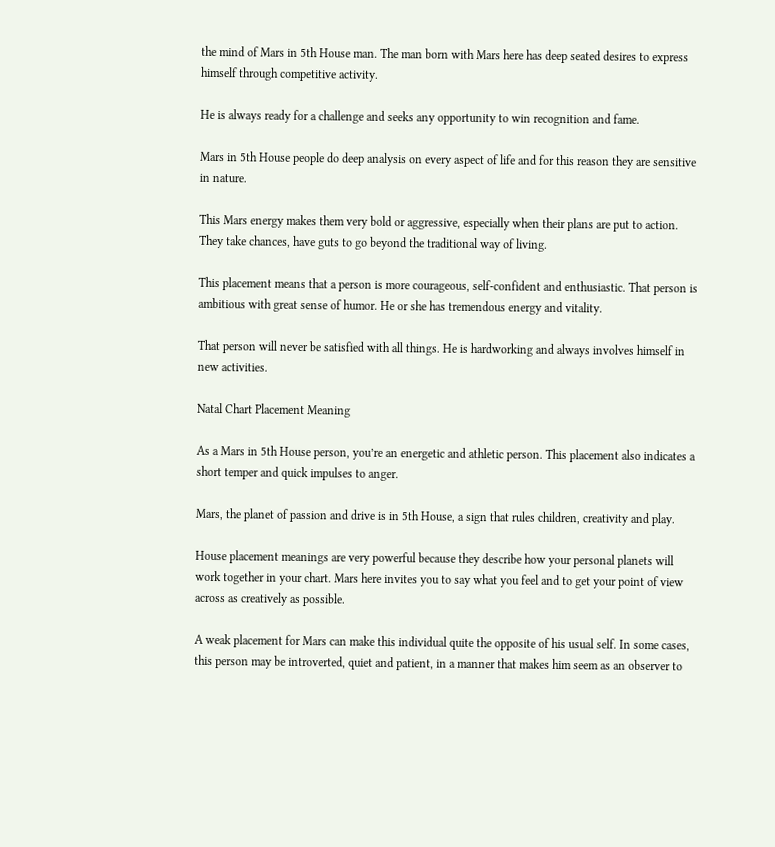the mind of Mars in 5th House man. The man born with Mars here has deep seated desires to express himself through competitive activity.

He is always ready for a challenge and seeks any opportunity to win recognition and fame.

Mars in 5th House people do deep analysis on every aspect of life and for this reason they are sensitive in nature.

This Mars energy makes them very bold or aggressive, especially when their plans are put to action. They take chances, have guts to go beyond the traditional way of living.

This placement means that a person is more courageous, self-confident and enthusiastic. That person is ambitious with great sense of humor. He or she has tremendous energy and vitality.

That person will never be satisfied with all things. He is hardworking and always involves himself in new activities.

Natal Chart Placement Meaning

As a Mars in 5th House person, you’re an energetic and athletic person. This placement also indicates a short temper and quick impulses to anger.

Mars, the planet of passion and drive is in 5th House, a sign that rules children, creativity and play.

House placement meanings are very powerful because they describe how your personal planets will work together in your chart. Mars here invites you to say what you feel and to get your point of view across as creatively as possible.

A weak placement for Mars can make this individual quite the opposite of his usual self. In some cases, this person may be introverted, quiet and patient, in a manner that makes him seem as an observer to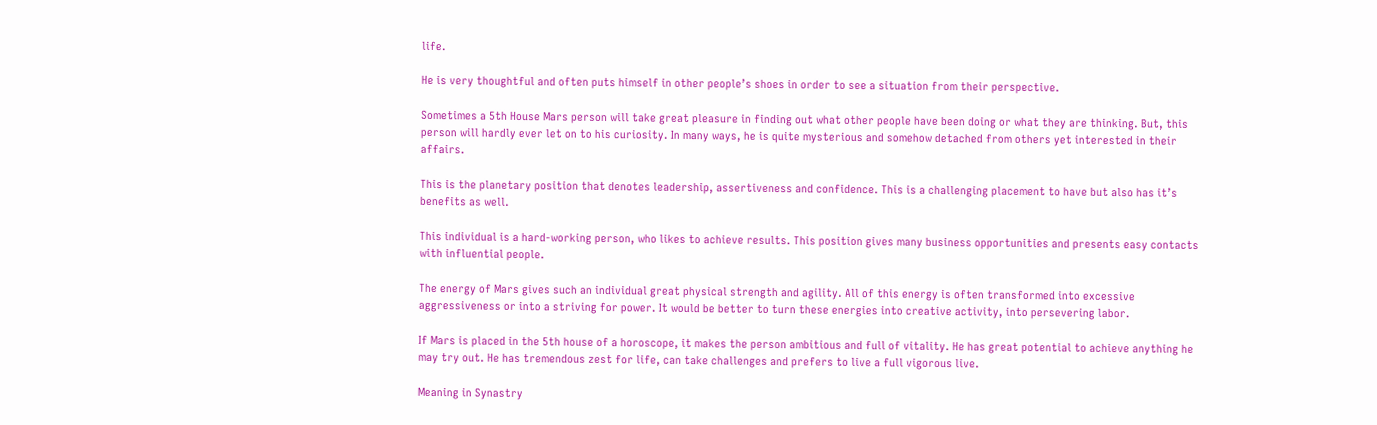life.

He is very thoughtful and often puts himself in other people’s shoes in order to see a situation from their perspective.

Sometimes a 5th House Mars person will take great pleasure in finding out what other people have been doing or what they are thinking. But, this person will hardly ever let on to his curiosity. In many ways, he is quite mysterious and somehow detached from others yet interested in their affairs.

This is the planetary position that denotes leadership, assertiveness and confidence. This is a challenging placement to have but also has it’s benefits as well.

This individual is a hard-working person, who likes to achieve results. This position gives many business opportunities and presents easy contacts with influential people.

The energy of Mars gives such an individual great physical strength and agility. All of this energy is often transformed into excessive aggressiveness or into a striving for power. It would be better to turn these energies into creative activity, into persevering labor.

If Mars is placed in the 5th house of a horoscope, it makes the person ambitious and full of vitality. He has great potential to achieve anything he may try out. He has tremendous zest for life, can take challenges and prefers to live a full vigorous live.

Meaning in Synastry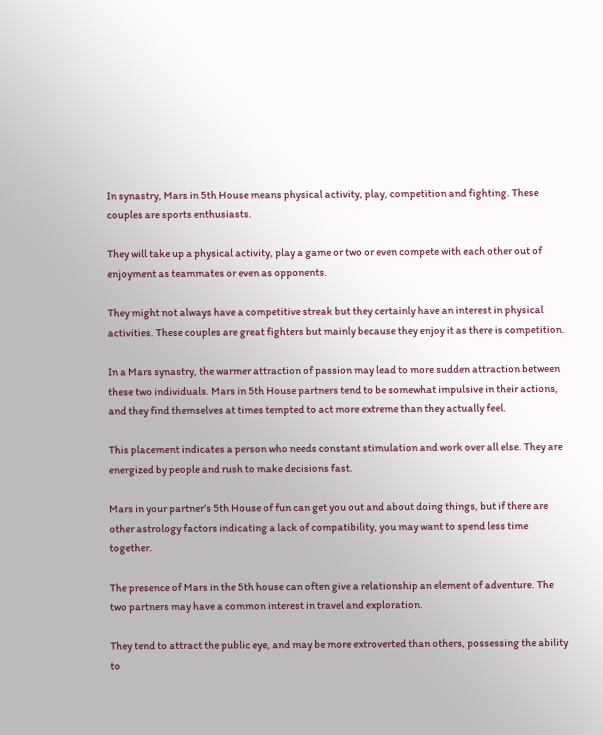In synastry, Mars in 5th House means physical activity, play, competition and fighting. These couples are sports enthusiasts.

They will take up a physical activity, play a game or two or even compete with each other out of enjoyment as teammates or even as opponents.

They might not always have a competitive streak but they certainly have an interest in physical activities. These couples are great fighters but mainly because they enjoy it as there is competition.

In a Mars synastry, the warmer attraction of passion may lead to more sudden attraction between these two individuals. Mars in 5th House partners tend to be somewhat impulsive in their actions, and they find themselves at times tempted to act more extreme than they actually feel.

This placement indicates a person who needs constant stimulation and work over all else. They are energized by people and rush to make decisions fast.

Mars in your partner’s 5th House of fun can get you out and about doing things, but if there are other astrology factors indicating a lack of compatibility, you may want to spend less time together.

The presence of Mars in the 5th house can often give a relationship an element of adventure. The two partners may have a common interest in travel and exploration.

They tend to attract the public eye, and may be more extroverted than others, possessing the ability to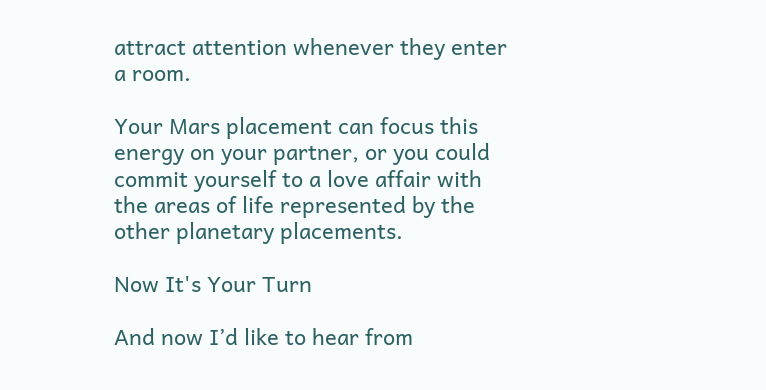attract attention whenever they enter a room.

Your Mars placement can focus this energy on your partner, or you could commit yourself to a love affair with the areas of life represented by the other planetary placements.

Now It's Your Turn

And now I’d like to hear from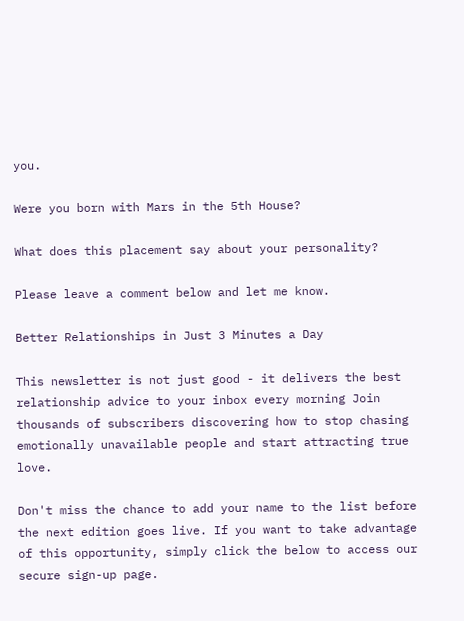you.

Were you born with Mars in the 5th House?

What does this placement say about your personality?

Please leave a comment below and let me know.

Better Relationships in Just 3 Minutes a Day

This newsletter is not just good - it delivers the best relationship advice to your inbox every morning Join thousands of subscribers discovering how to stop chasing emotionally unavailable people and start attracting true love.

Don't miss the chance to add your name to the list before the next edition goes live. If you want to take advantage of this opportunity, simply click the below to access our secure sign-up page.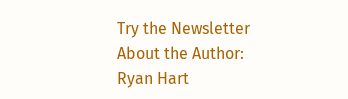Try the Newsletter
About the Author:
Ryan Hart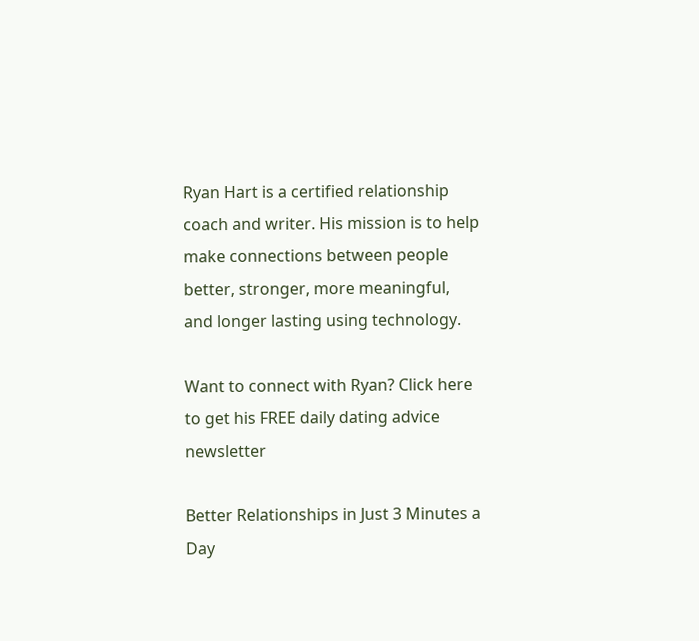Ryan Hart is a certified relationship coach and writer. His mission is to help make connections between people better, stronger, more meaningful, and longer lasting using technology.

Want to connect with Ryan? Click here to get his FREE daily dating advice newsletter

Better Relationships in Just 3 Minutes a Day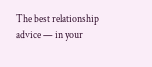The best relationship advice — in your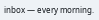inbox — every morning.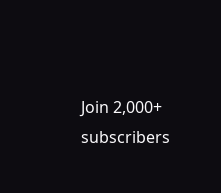Join 2,000+ subscribers